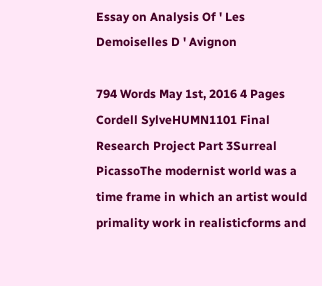Essay on Analysis Of ' Les Demoiselles D ' Avignon

794 Words May 1st, 2016 4 Pages
Cordell SylveHUMN1101 Final Research Project Part 3Surreal PicassoThe modernist world was a time frame in which an artist would primality work in realisticforms and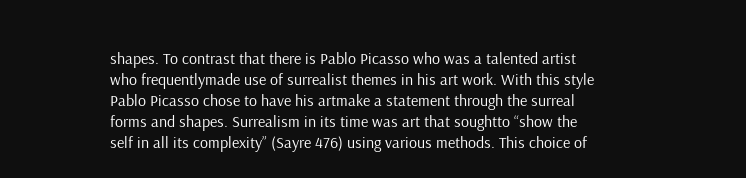shapes. To contrast that there is Pablo Picasso who was a talented artist who frequentlymade use of surrealist themes in his art work. With this style Pablo Picasso chose to have his artmake a statement through the surreal forms and shapes. Surrealism in its time was art that soughtto “show the self in all its complexity” (Sayre 476) using various methods. This choice of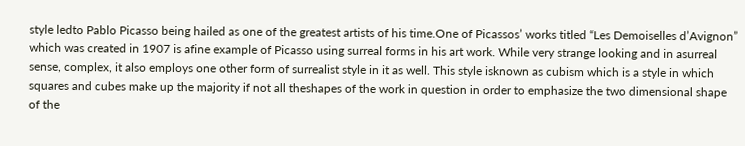style ledto Pablo Picasso being hailed as one of the greatest artists of his time.One of Picassos’ works titled “Les Demoiselles d’Avignon” which was created in 1907 is afine example of Picasso using surreal forms in his art work. While very strange looking and in asurreal sense, complex, it also employs one other form of surrealist style in it as well. This style isknown as cubism which is a style in which squares and cubes make up the majority if not all theshapes of the work in question in order to emphasize the two dimensional shape of the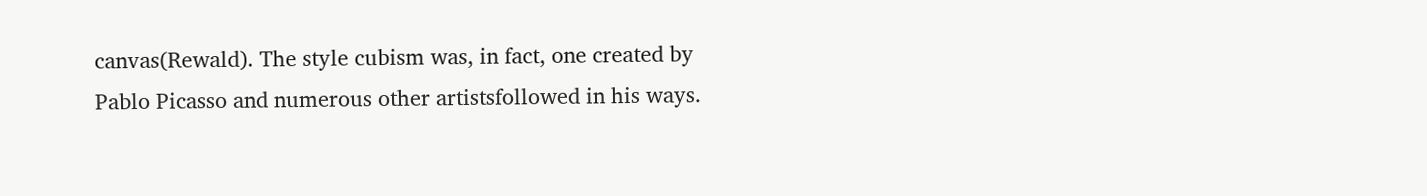canvas(Rewald). The style cubism was, in fact, one created by Pablo Picasso and numerous other artistsfollowed in his ways.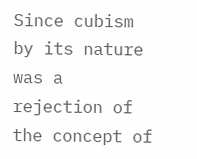Since cubism by its nature was a rejection of the concept of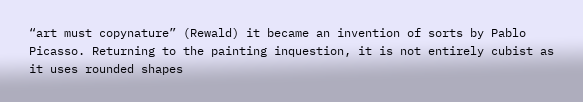“art must copynature” (Rewald) it became an invention of sorts by Pablo Picasso. Returning to the painting inquestion, it is not entirely cubist as it uses rounded shapes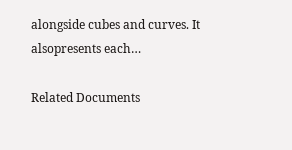alongside cubes and curves. It alsopresents each…

Related Documents